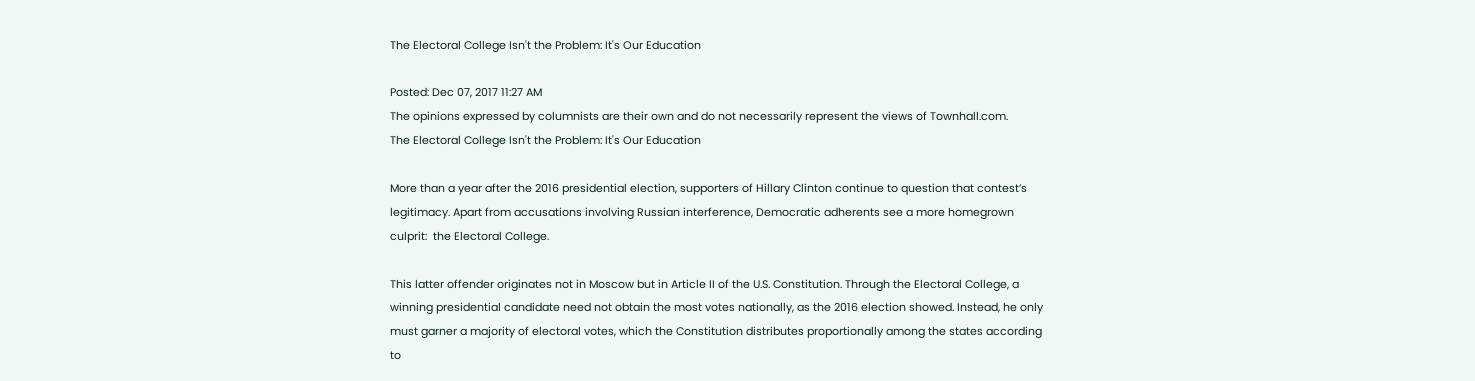The Electoral College Isn't the Problem: It's Our Education

Posted: Dec 07, 2017 11:27 AM
The opinions expressed by columnists are their own and do not necessarily represent the views of Townhall.com.
The Electoral College Isn't the Problem: It's Our Education

More than a year after the 2016 presidential election, supporters of Hillary Clinton continue to question that contest’s legitimacy. Apart from accusations involving Russian interference, Democratic adherents see a more homegrown culprit:  the Electoral College.

This latter offender originates not in Moscow but in Article II of the U.S. Constitution. Through the Electoral College, a winning presidential candidate need not obtain the most votes nationally, as the 2016 election showed. Instead, he only must garner a majority of electoral votes, which the Constitution distributes proportionally among the states according to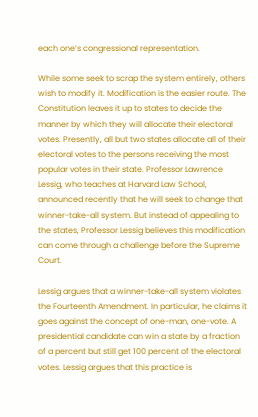each one’s congressional representation.

While some seek to scrap the system entirely, others wish to modify it. Modification is the easier route. The Constitution leaves it up to states to decide the manner by which they will allocate their electoral votes. Presently, all but two states allocate all of their electoral votes to the persons receiving the most popular votes in their state. Professor Lawrence Lessig, who teaches at Harvard Law School, announced recently that he will seek to change that winner-take-all system. But instead of appealing to the states, Professor Lessig believes this modification can come through a challenge before the Supreme Court.

Lessig argues that a winner-take-all system violates the Fourteenth Amendment. In particular, he claims it goes against the concept of one-man, one-vote. A presidential candidate can win a state by a fraction of a percent but still get 100 percent of the electoral votes. Lessig argues that this practice is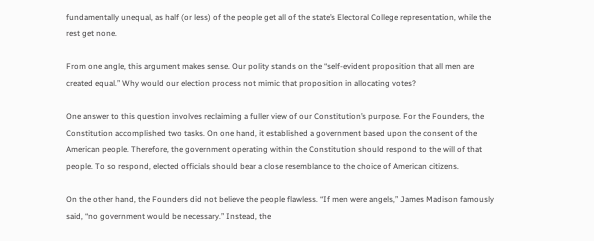fundamentally unequal, as half (or less) of the people get all of the state’s Electoral College representation, while the rest get none.

From one angle, this argument makes sense. Our polity stands on the “self-evident proposition that all men are created equal.” Why would our election process not mimic that proposition in allocating votes?

One answer to this question involves reclaiming a fuller view of our Constitution’s purpose. For the Founders, the Constitution accomplished two tasks. On one hand, it established a government based upon the consent of the American people. Therefore, the government operating within the Constitution should respond to the will of that people. To so respond, elected officials should bear a close resemblance to the choice of American citizens.

On the other hand, the Founders did not believe the people flawless. “If men were angels,” James Madison famously said, “no government would be necessary.” Instead, the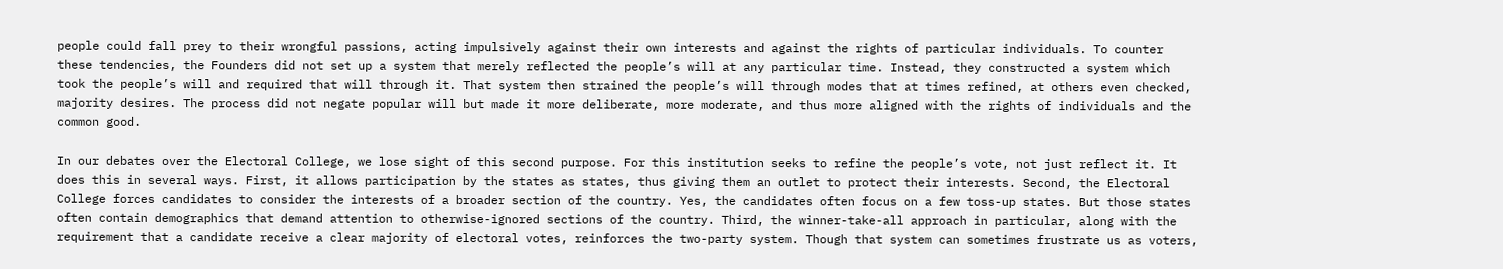people could fall prey to their wrongful passions, acting impulsively against their own interests and against the rights of particular individuals. To counter these tendencies, the Founders did not set up a system that merely reflected the people’s will at any particular time. Instead, they constructed a system which took the people’s will and required that will through it. That system then strained the people’s will through modes that at times refined, at others even checked, majority desires. The process did not negate popular will but made it more deliberate, more moderate, and thus more aligned with the rights of individuals and the common good.

In our debates over the Electoral College, we lose sight of this second purpose. For this institution seeks to refine the people’s vote, not just reflect it. It does this in several ways. First, it allows participation by the states as states, thus giving them an outlet to protect their interests. Second, the Electoral College forces candidates to consider the interests of a broader section of the country. Yes, the candidates often focus on a few toss-up states. But those states often contain demographics that demand attention to otherwise-ignored sections of the country. Third, the winner-take-all approach in particular, along with the requirement that a candidate receive a clear majority of electoral votes, reinforces the two-party system. Though that system can sometimes frustrate us as voters,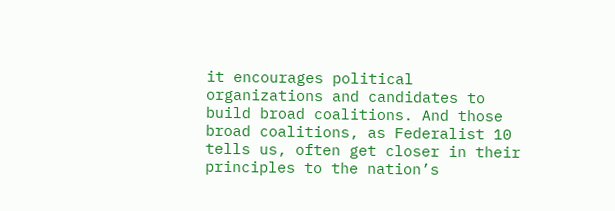it encourages political organizations and candidates to build broad coalitions. And those broad coalitions, as Federalist 10 tells us, often get closer in their principles to the nation’s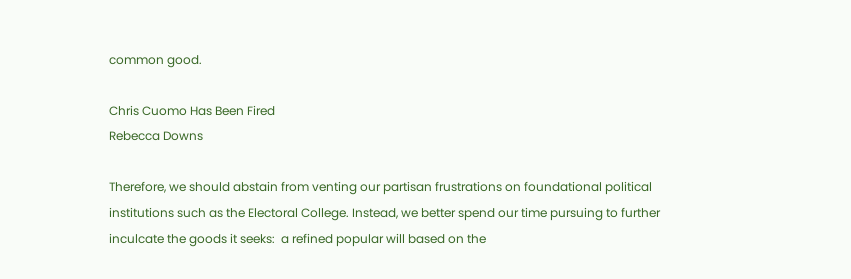common good.

Chris Cuomo Has Been Fired
Rebecca Downs

Therefore, we should abstain from venting our partisan frustrations on foundational political institutions such as the Electoral College. Instead, we better spend our time pursuing to further inculcate the goods it seeks:  a refined popular will based on the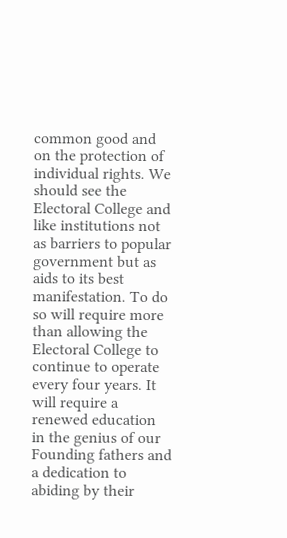common good and on the protection of individual rights. We should see the Electoral College and like institutions not as barriers to popular government but as aids to its best manifestation. To do so will require more than allowing the Electoral College to continue to operate every four years. It will require a renewed education in the genius of our Founding fathers and a dedication to abiding by their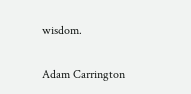wisdom.

Adam Carrington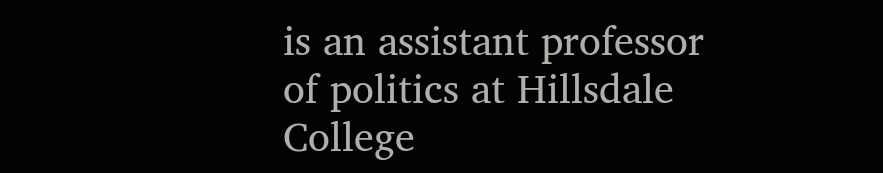is an assistant professor of politics at Hillsdale College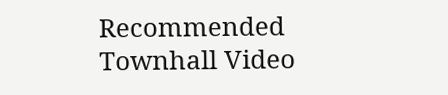Recommended Townhall Video